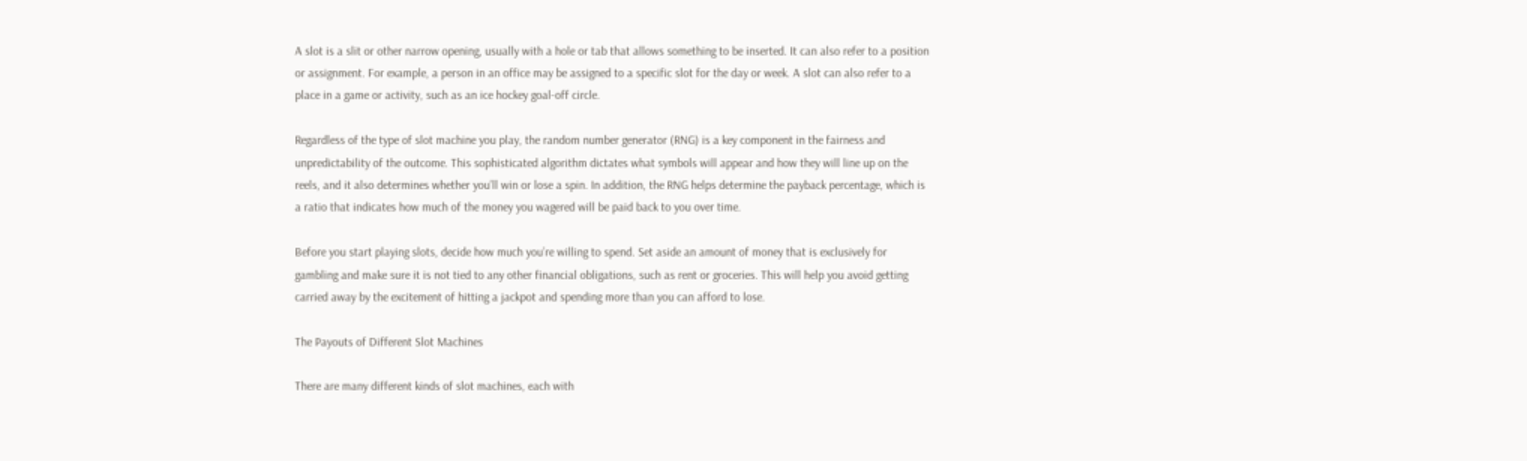A slot is a slit or other narrow opening, usually with a hole or tab that allows something to be inserted. It can also refer to a position or assignment. For example, a person in an office may be assigned to a specific slot for the day or week. A slot can also refer to a place in a game or activity, such as an ice hockey goal-off circle.

Regardless of the type of slot machine you play, the random number generator (RNG) is a key component in the fairness and unpredictability of the outcome. This sophisticated algorithm dictates what symbols will appear and how they will line up on the reels, and it also determines whether you’ll win or lose a spin. In addition, the RNG helps determine the payback percentage, which is a ratio that indicates how much of the money you wagered will be paid back to you over time.

Before you start playing slots, decide how much you’re willing to spend. Set aside an amount of money that is exclusively for gambling and make sure it is not tied to any other financial obligations, such as rent or groceries. This will help you avoid getting carried away by the excitement of hitting a jackpot and spending more than you can afford to lose.

The Payouts of Different Slot Machines

There are many different kinds of slot machines, each with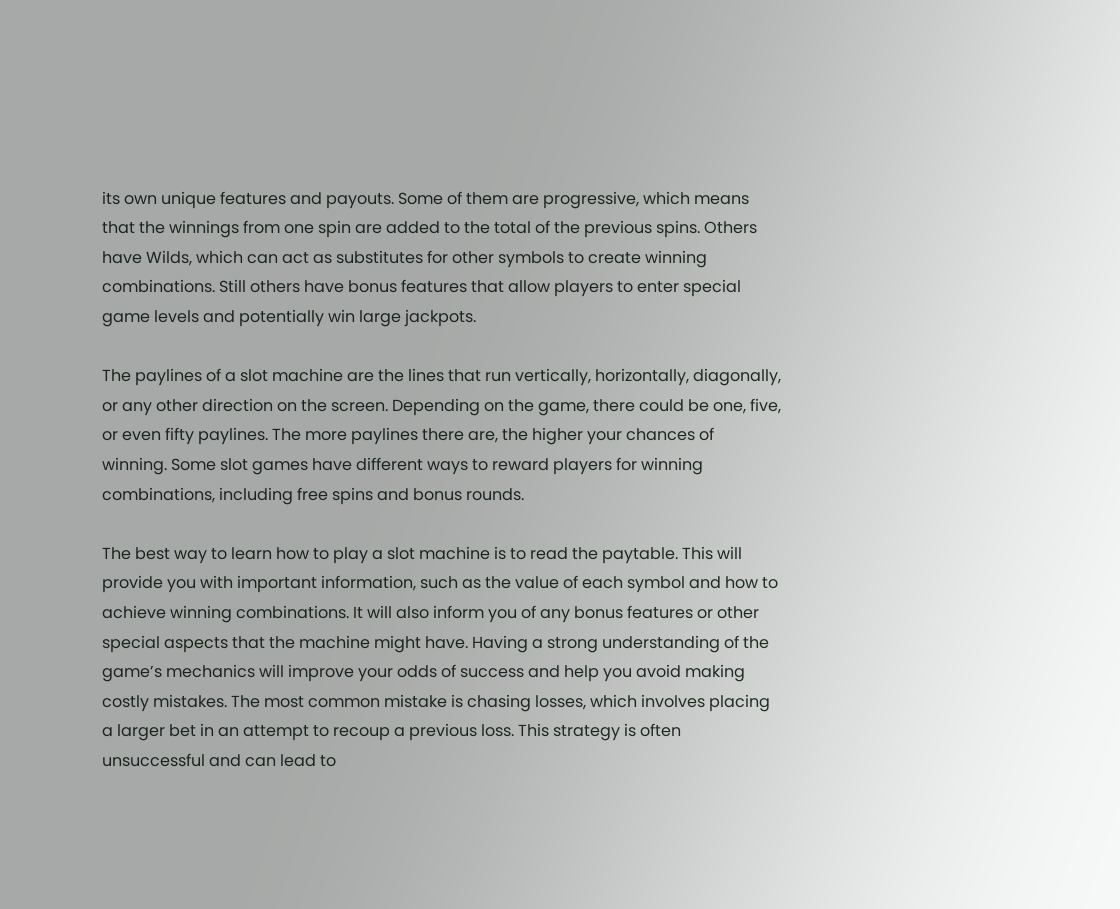its own unique features and payouts. Some of them are progressive, which means that the winnings from one spin are added to the total of the previous spins. Others have Wilds, which can act as substitutes for other symbols to create winning combinations. Still others have bonus features that allow players to enter special game levels and potentially win large jackpots.

The paylines of a slot machine are the lines that run vertically, horizontally, diagonally, or any other direction on the screen. Depending on the game, there could be one, five, or even fifty paylines. The more paylines there are, the higher your chances of winning. Some slot games have different ways to reward players for winning combinations, including free spins and bonus rounds.

The best way to learn how to play a slot machine is to read the paytable. This will provide you with important information, such as the value of each symbol and how to achieve winning combinations. It will also inform you of any bonus features or other special aspects that the machine might have. Having a strong understanding of the game’s mechanics will improve your odds of success and help you avoid making costly mistakes. The most common mistake is chasing losses, which involves placing a larger bet in an attempt to recoup a previous loss. This strategy is often unsuccessful and can lead to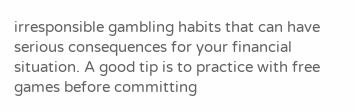irresponsible gambling habits that can have serious consequences for your financial situation. A good tip is to practice with free games before committing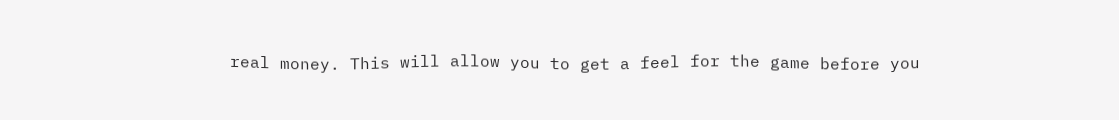real money. This will allow you to get a feel for the game before you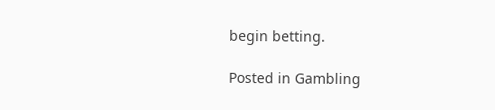begin betting.

Posted in Gambling